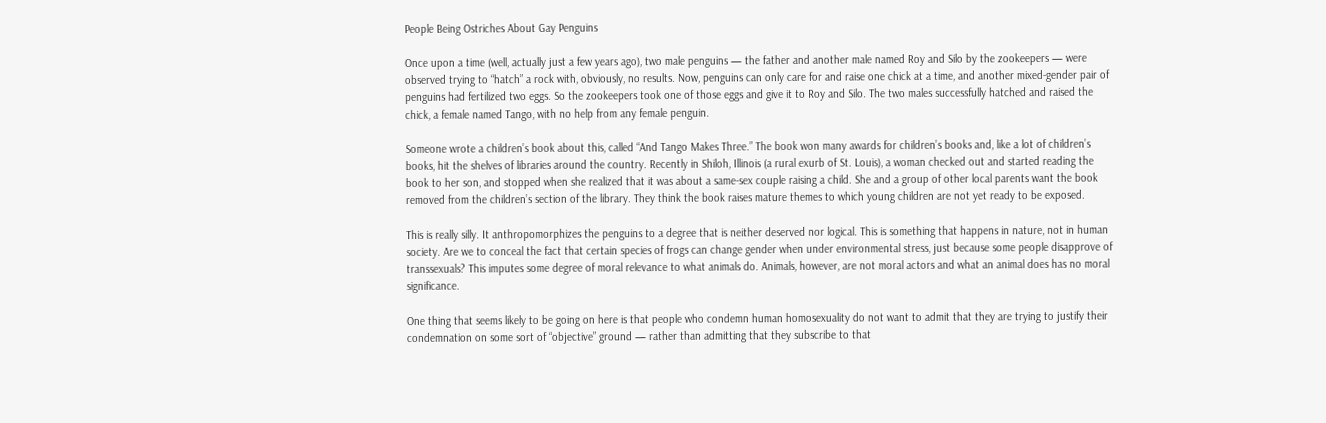People Being Ostriches About Gay Penguins

Once upon a time (well, actually just a few years ago), two male penguins — the father and another male named Roy and Silo by the zookeepers — were observed trying to “hatch” a rock with, obviously, no results. Now, penguins can only care for and raise one chick at a time, and another mixed-gender pair of penguins had fertilized two eggs. So the zookeepers took one of those eggs and give it to Roy and Silo. The two males successfully hatched and raised the chick, a female named Tango, with no help from any female penguin.

Someone wrote a children’s book about this, called “And Tango Makes Three.” The book won many awards for children’s books and, like a lot of children’s books, hit the shelves of libraries around the country. Recently in Shiloh, Illinois (a rural exurb of St. Louis), a woman checked out and started reading the book to her son, and stopped when she realized that it was about a same-sex couple raising a child. She and a group of other local parents want the book removed from the children’s section of the library. They think the book raises mature themes to which young children are not yet ready to be exposed.

This is really silly. It anthropomorphizes the penguins to a degree that is neither deserved nor logical. This is something that happens in nature, not in human society. Are we to conceal the fact that certain species of frogs can change gender when under environmental stress, just because some people disapprove of transsexuals? This imputes some degree of moral relevance to what animals do. Animals, however, are not moral actors and what an animal does has no moral significance.

One thing that seems likely to be going on here is that people who condemn human homosexuality do not want to admit that they are trying to justify their condemnation on some sort of “objective” ground — rather than admitting that they subscribe to that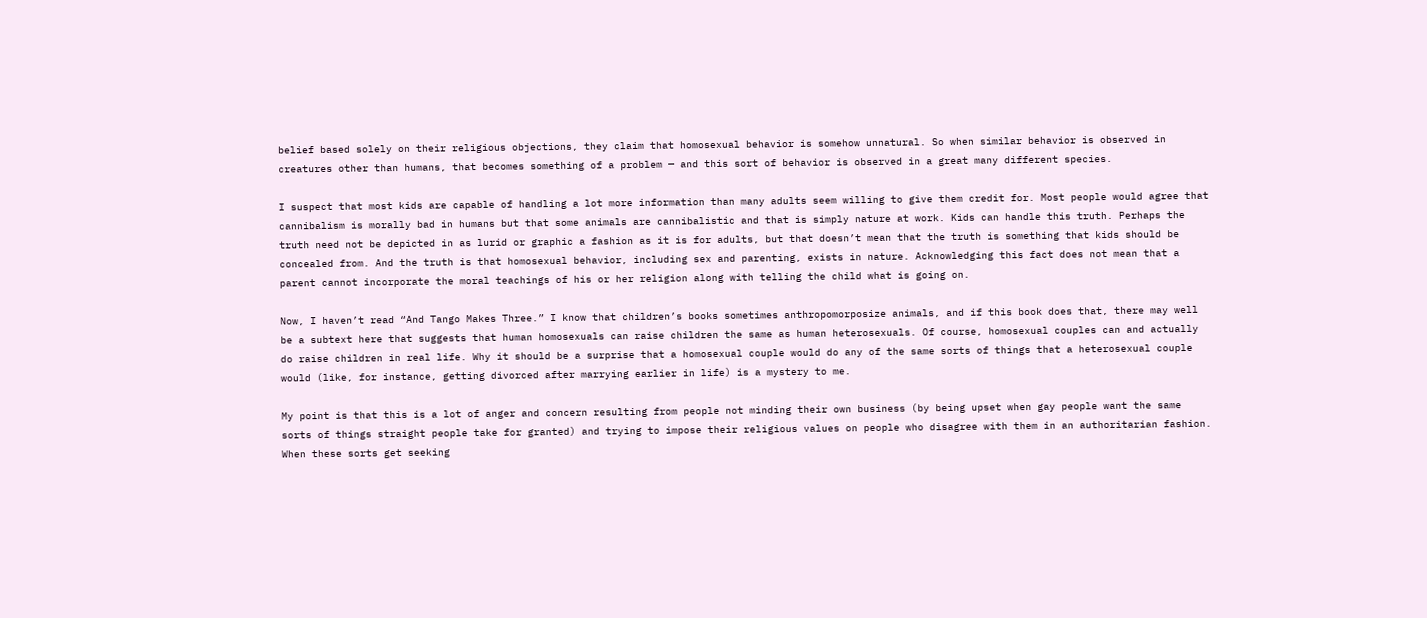belief based solely on their religious objections, they claim that homosexual behavior is somehow unnatural. So when similar behavior is observed in creatures other than humans, that becomes something of a problem — and this sort of behavior is observed in a great many different species.

I suspect that most kids are capable of handling a lot more information than many adults seem willing to give them credit for. Most people would agree that cannibalism is morally bad in humans but that some animals are cannibalistic and that is simply nature at work. Kids can handle this truth. Perhaps the truth need not be depicted in as lurid or graphic a fashion as it is for adults, but that doesn’t mean that the truth is something that kids should be concealed from. And the truth is that homosexual behavior, including sex and parenting, exists in nature. Acknowledging this fact does not mean that a parent cannot incorporate the moral teachings of his or her religion along with telling the child what is going on.

Now, I haven’t read “And Tango Makes Three.” I know that children’s books sometimes anthropomorposize animals, and if this book does that, there may well be a subtext here that suggests that human homosexuals can raise children the same as human heterosexuals. Of course, homosexual couples can and actually do raise children in real life. Why it should be a surprise that a homosexual couple would do any of the same sorts of things that a heterosexual couple would (like, for instance, getting divorced after marrying earlier in life) is a mystery to me.

My point is that this is a lot of anger and concern resulting from people not minding their own business (by being upset when gay people want the same sorts of things straight people take for granted) and trying to impose their religious values on people who disagree with them in an authoritarian fashion. When these sorts get seeking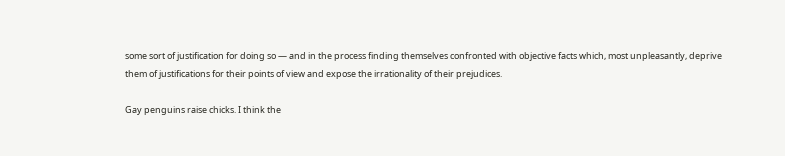some sort of justification for doing so — and in the process finding themselves confronted with objective facts which, most unpleasantly, deprive them of justifications for their points of view and expose the irrationality of their prejudices.

Gay penguins raise chicks. I think the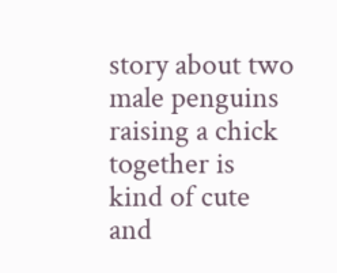story about two male penguins raising a chick together is kind of cute and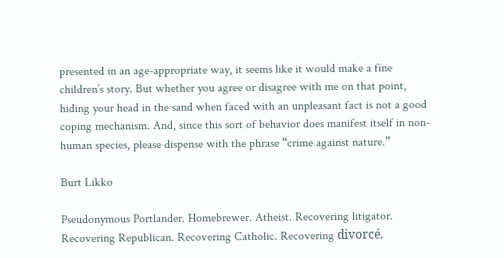presented in an age-appropriate way, it seems like it would make a fine children’s story. But whether you agree or disagree with me on that point, hiding your head in the sand when faced with an unpleasant fact is not a good coping mechanism. And, since this sort of behavior does manifest itself in non-human species, please dispense with the phrase “crime against nature.”

Burt Likko

Pseudonymous Portlander. Homebrewer. Atheist. Recovering litigator. Recovering Republican. Recovering Catholic. Recovering divorcé.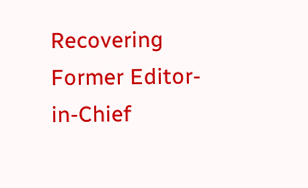Recovering Former Editor-in-Chief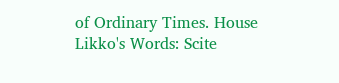of Ordinary Times. House Likko's Words: Scite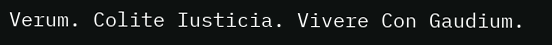Verum. Colite Iusticia. Vivere Con Gaudium.